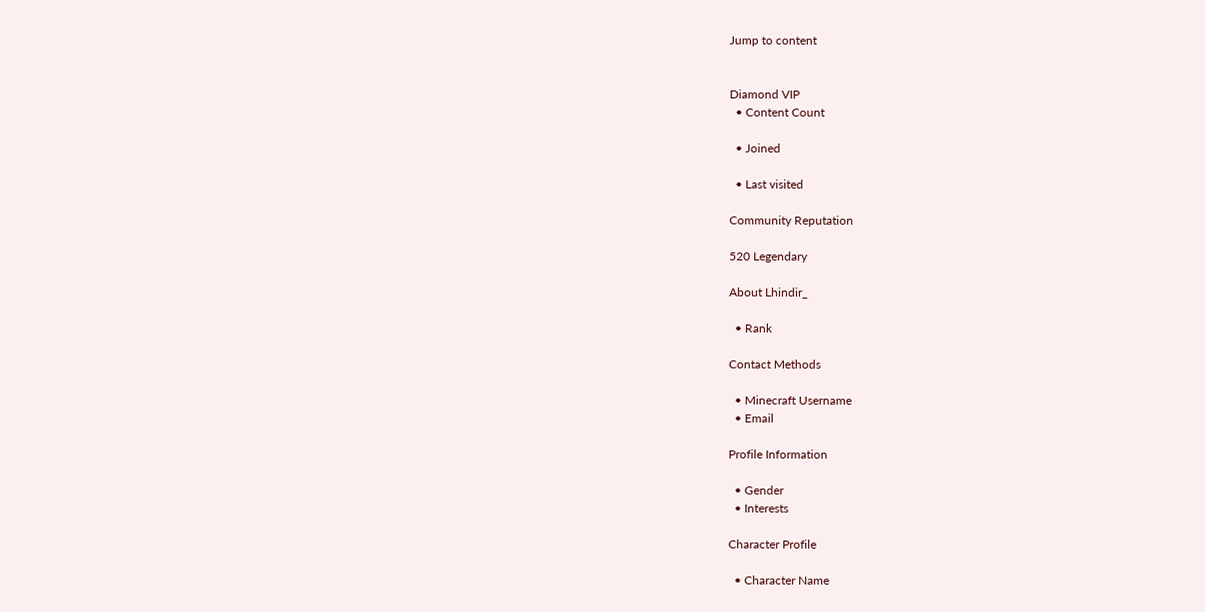Jump to content


Diamond VIP
  • Content Count

  • Joined

  • Last visited

Community Reputation

520 Legendary

About Lhindir_

  • Rank

Contact Methods

  • Minecraft Username
  • Email

Profile Information

  • Gender
  • Interests

Character Profile

  • Character Name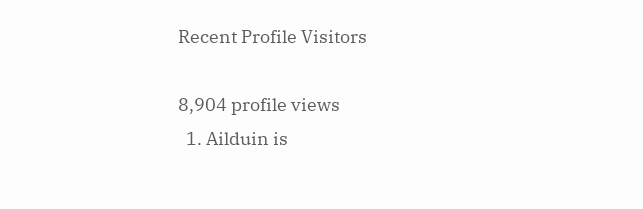Recent Profile Visitors

8,904 profile views
  1. Ailduin is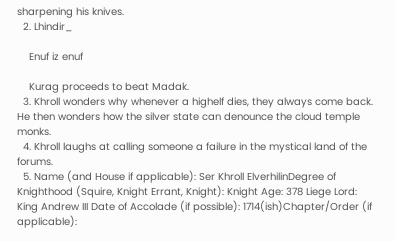sharpening his knives.
  2. Lhindir_

    Enuf iz enuf

    Kurag proceeds to beat Madak.
  3. Khroll wonders why whenever a highelf dies, they always come back. He then wonders how the silver state can denounce the cloud temple monks.
  4. Khroll laughs at calling someone a failure in the mystical land of the forums.
  5. Name (and House if applicable): Ser Khroll ElverhilinDegree of Knighthood (Squire, Knight Errant, Knight): Knight Age: 378 Liege Lord: King Andrew III Date of Accolade (if possible): 1714(ish)Chapter/Order (if applicable):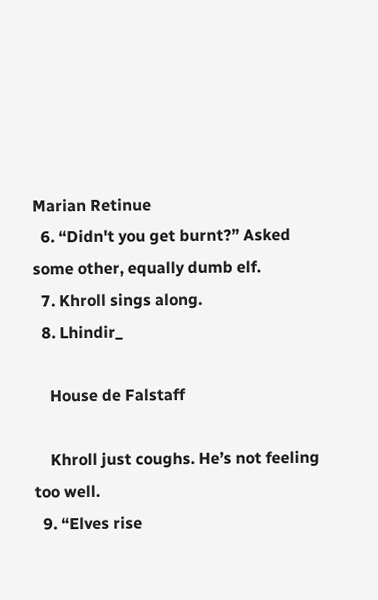Marian Retinue
  6. “Didn't you get burnt?” Asked some other, equally dumb elf.
  7. Khroll sings along.
  8. Lhindir_

    House de Falstaff

    Khroll just coughs. He’s not feeling too well.
  9. “Elves rise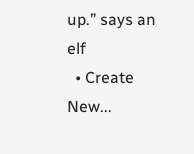up.” says an elf
  • Create New...